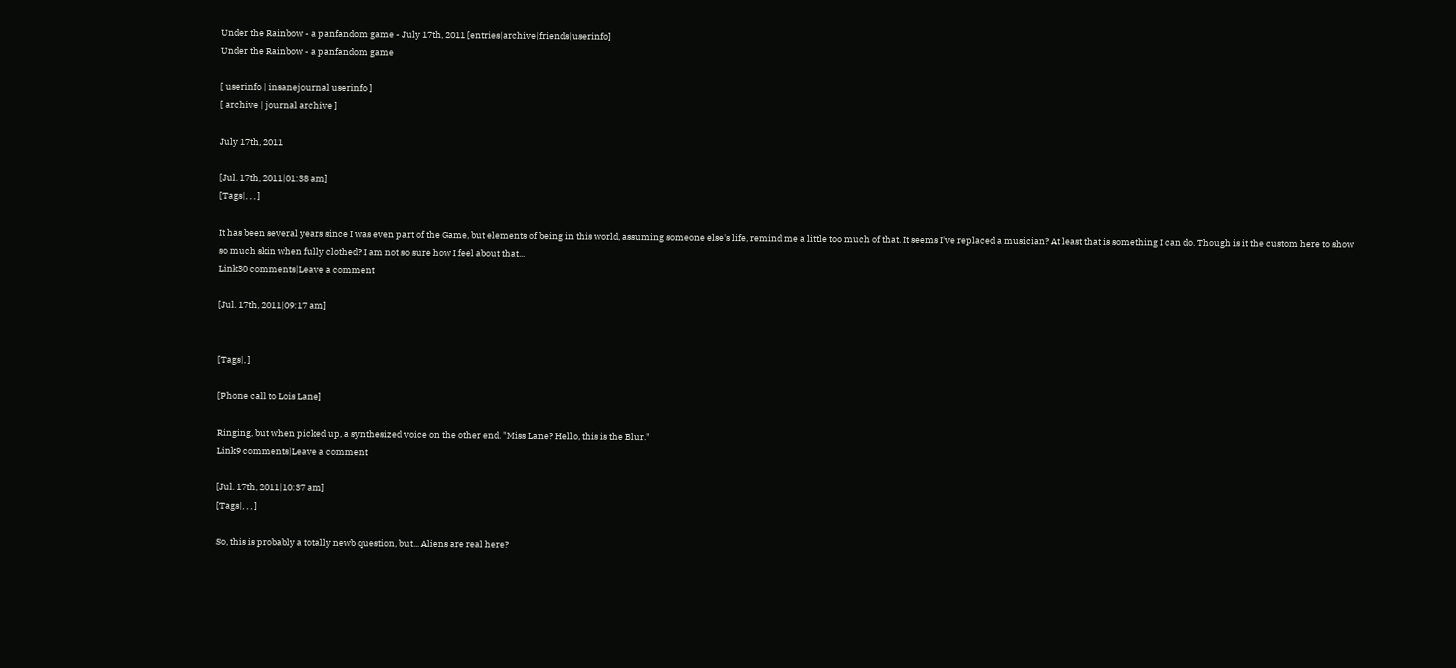Under the Rainbow - a panfandom game - July 17th, 2011 [entries|archive|friends|userinfo]
Under the Rainbow - a panfandom game

[ userinfo | insanejournal userinfo ]
[ archive | journal archive ]

July 17th, 2011

[Jul. 17th, 2011|01:38 am]
[Tags|, , , ]

It has been several years since I was even part of the Game, but elements of being in this world, assuming someone else's life, remind me a little too much of that. It seems I've replaced a musician? At least that is something I can do. Though is it the custom here to show so much skin when fully clothed? I am not so sure how I feel about that...
Link30 comments|Leave a comment

[Jul. 17th, 2011|09:17 am]


[Tags|, ]

[Phone call to Lois Lane]

Ringing, but when picked up, a synthesized voice on the other end. "Miss Lane? Hello, this is the Blur."
Link9 comments|Leave a comment

[Jul. 17th, 2011|10:37 am]
[Tags|, , , ]

So, this is probably a totally newb question, but... Aliens are real here?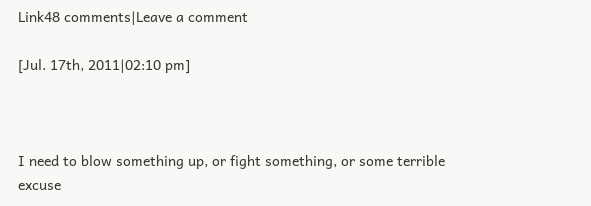Link48 comments|Leave a comment

[Jul. 17th, 2011|02:10 pm]



I need to blow something up, or fight something, or some terrible excuse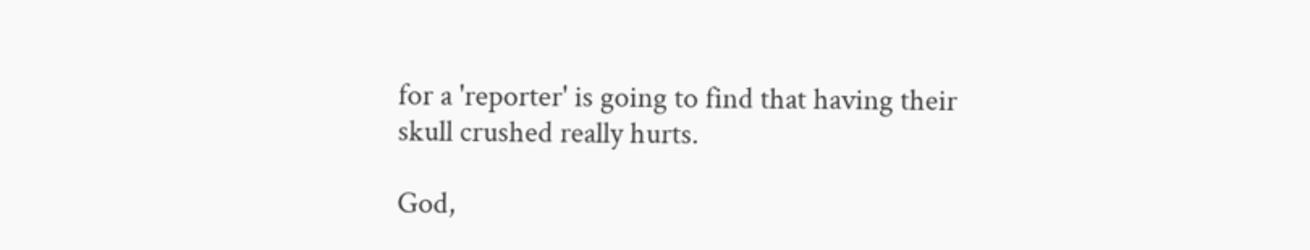for a 'reporter' is going to find that having their skull crushed really hurts.

God,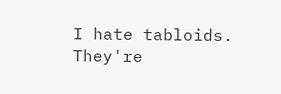I hate tabloids. They're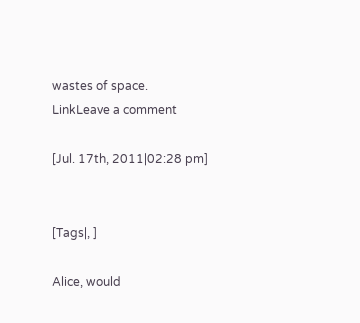wastes of space.
LinkLeave a comment

[Jul. 17th, 2011|02:28 pm]


[Tags|, ]

Alice, would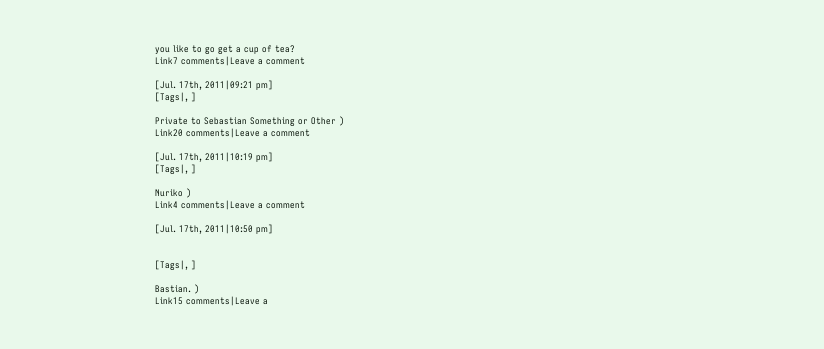you like to go get a cup of tea?
Link7 comments|Leave a comment

[Jul. 17th, 2011|09:21 pm]
[Tags|, ]

Private to Sebastian Something or Other )
Link20 comments|Leave a comment

[Jul. 17th, 2011|10:19 pm]
[Tags|, ]

Nuriko )
Link4 comments|Leave a comment

[Jul. 17th, 2011|10:50 pm]


[Tags|, ]

Bastian. )
Link15 comments|Leave a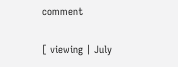comment

[ viewing | July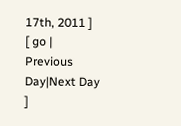17th, 2011 ]
[ go | Previous Day|Next Day ]